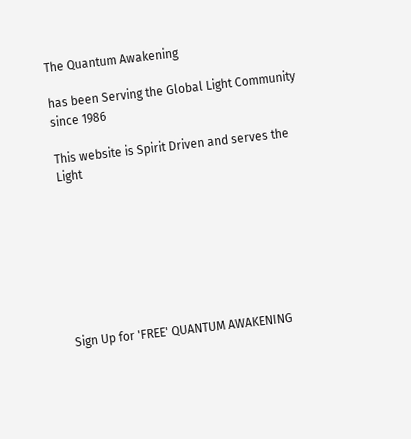The Quantum Awakening

has been Serving the Global Light Community since 1986

This website is Spirit Driven and serves the Light








Sign Up for 'FREE' QUANTUM AWAKENING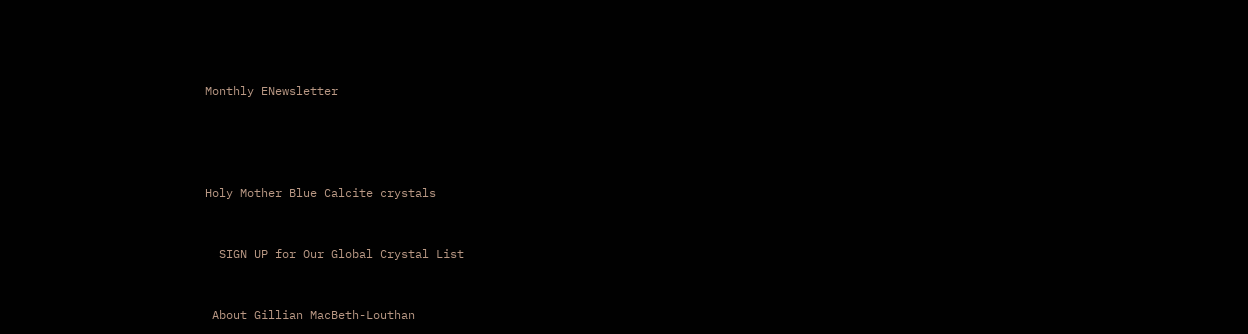Monthly ENewsletter




Holy Mother Blue Calcite crystals


  SIGN UP for Our Global Crystal List


 About Gillian MacBeth-Louthan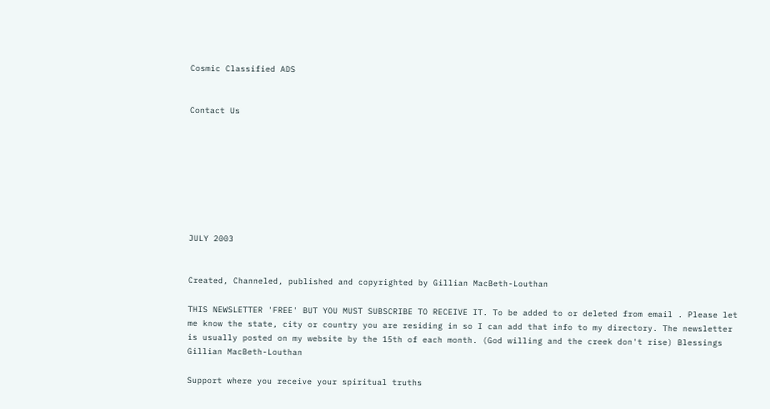Cosmic Classified ADS


Contact Us








JULY 2003


Created, Channeled, published and copyrighted by Gillian MacBeth-Louthan

THIS NEWSLETTER 'FREE' BUT YOU MUST SUBSCRIBE TO RECEIVE IT. To be added to or deleted from email . Please let me know the state, city or country you are residing in so I can add that info to my directory. The newsletter is usually posted on my website by the 15th of each month. (God willing and the creek don't rise) Blessings Gillian MacBeth-Louthan

Support where you receive your spiritual truths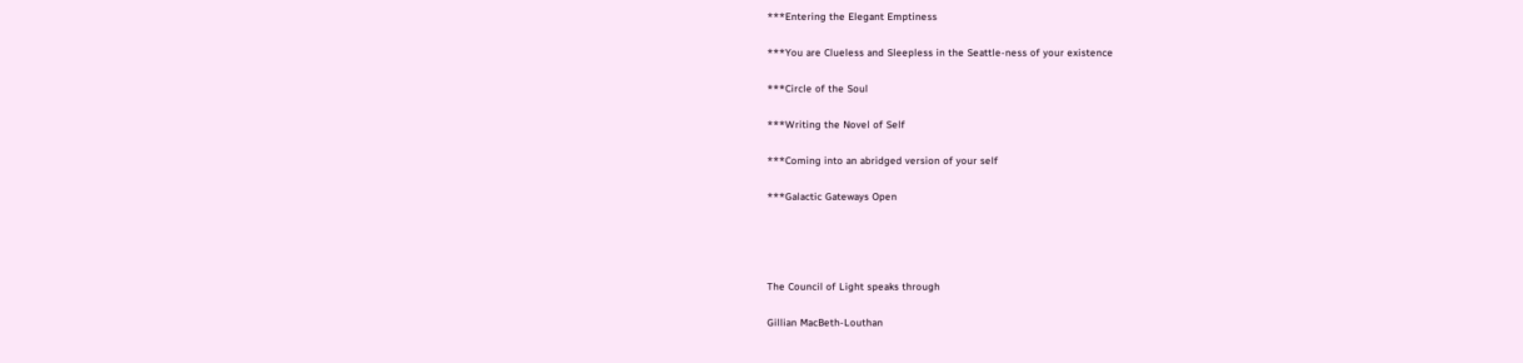***Entering the Elegant Emptiness

***You are Clueless and Sleepless in the Seattle-ness of your existence

***Circle of the Soul

***Writing the Novel of Self

***Coming into an abridged version of your self

***Galactic Gateways Open




The Council of Light speaks through

Gillian MacBeth-Louthan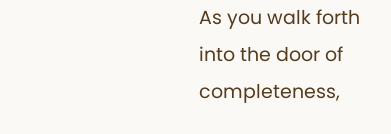As you walk forth into the door of completeness,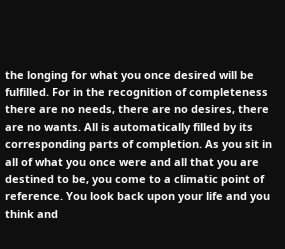the longing for what you once desired will be fulfilled. For in the recognition of completeness there are no needs, there are no desires, there are no wants. All is automatically filled by its corresponding parts of completion. As you sit in all of what you once were and all that you are destined to be, you come to a climatic point of reference. You look back upon your life and you think and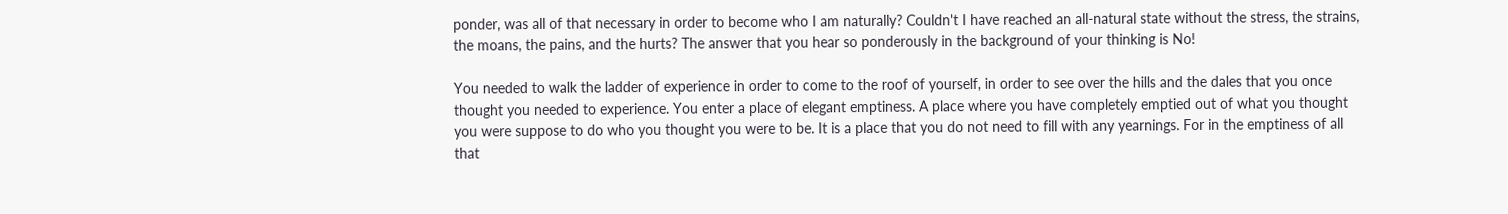ponder, was all of that necessary in order to become who I am naturally? Couldn't I have reached an all-natural state without the stress, the strains, the moans, the pains, and the hurts? The answer that you hear so ponderously in the background of your thinking is No!

You needed to walk the ladder of experience in order to come to the roof of yourself, in order to see over the hills and the dales that you once thought you needed to experience. You enter a place of elegant emptiness. A place where you have completely emptied out of what you thought you were suppose to do who you thought you were to be. It is a place that you do not need to fill with any yearnings. For in the emptiness of all that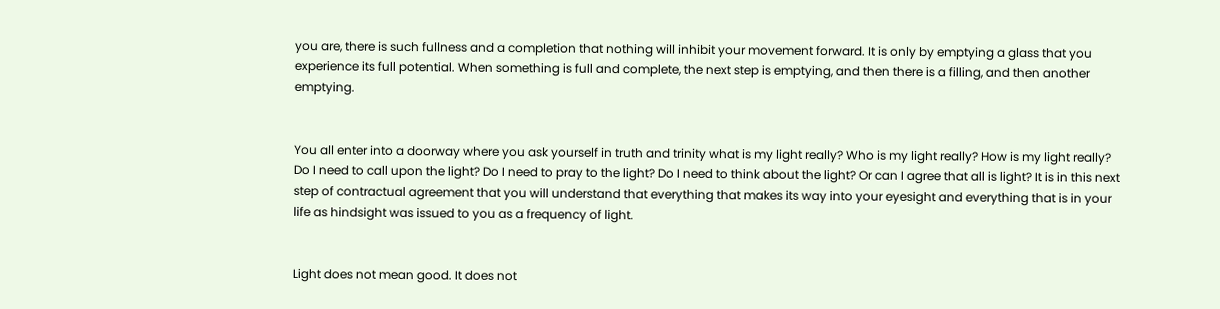you are, there is such fullness and a completion that nothing will inhibit your movement forward. It is only by emptying a glass that you experience its full potential. When something is full and complete, the next step is emptying, and then there is a filling, and then another emptying.


You all enter into a doorway where you ask yourself in truth and trinity what is my light really? Who is my light really? How is my light really? Do I need to call upon the light? Do I need to pray to the light? Do I need to think about the light? Or can I agree that all is light? It is in this next step of contractual agreement that you will understand that everything that makes its way into your eyesight and everything that is in your life as hindsight was issued to you as a frequency of light.


Light does not mean good. It does not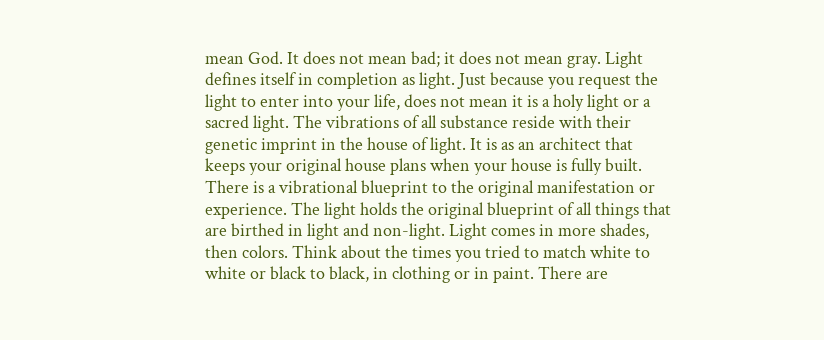mean God. It does not mean bad; it does not mean gray. Light defines itself in completion as light. Just because you request the light to enter into your life, does not mean it is a holy light or a sacred light. The vibrations of all substance reside with their genetic imprint in the house of light. It is as an architect that keeps your original house plans when your house is fully built. There is a vibrational blueprint to the original manifestation or experience. The light holds the original blueprint of all things that are birthed in light and non-light. Light comes in more shades, then colors. Think about the times you tried to match white to white or black to black, in clothing or in paint. There are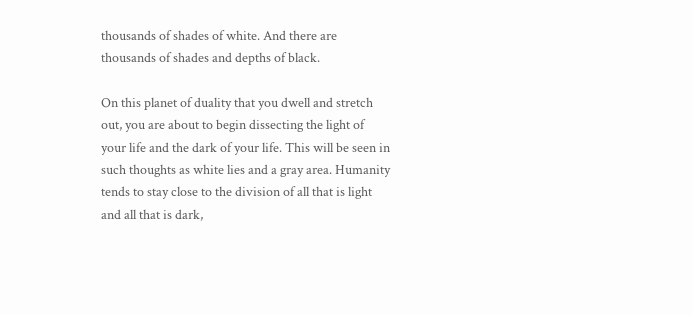thousands of shades of white. And there are thousands of shades and depths of black.

On this planet of duality that you dwell and stretch out, you are about to begin dissecting the light of your life and the dark of your life. This will be seen in such thoughts as white lies and a gray area. Humanity tends to stay close to the division of all that is light and all that is dark,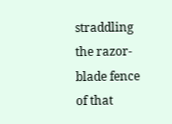straddling the razor-blade fence of that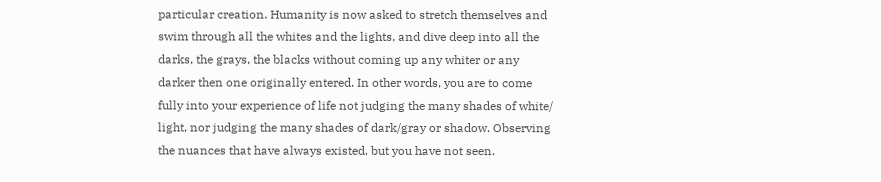particular creation. Humanity is now asked to stretch themselves and swim through all the whites and the lights, and dive deep into all the darks, the grays, the blacks without coming up any whiter or any darker then one originally entered. In other words, you are to come fully into your experience of life not judging the many shades of white/ light, nor judging the many shades of dark/gray or shadow. Observing the nuances that have always existed, but you have not seen.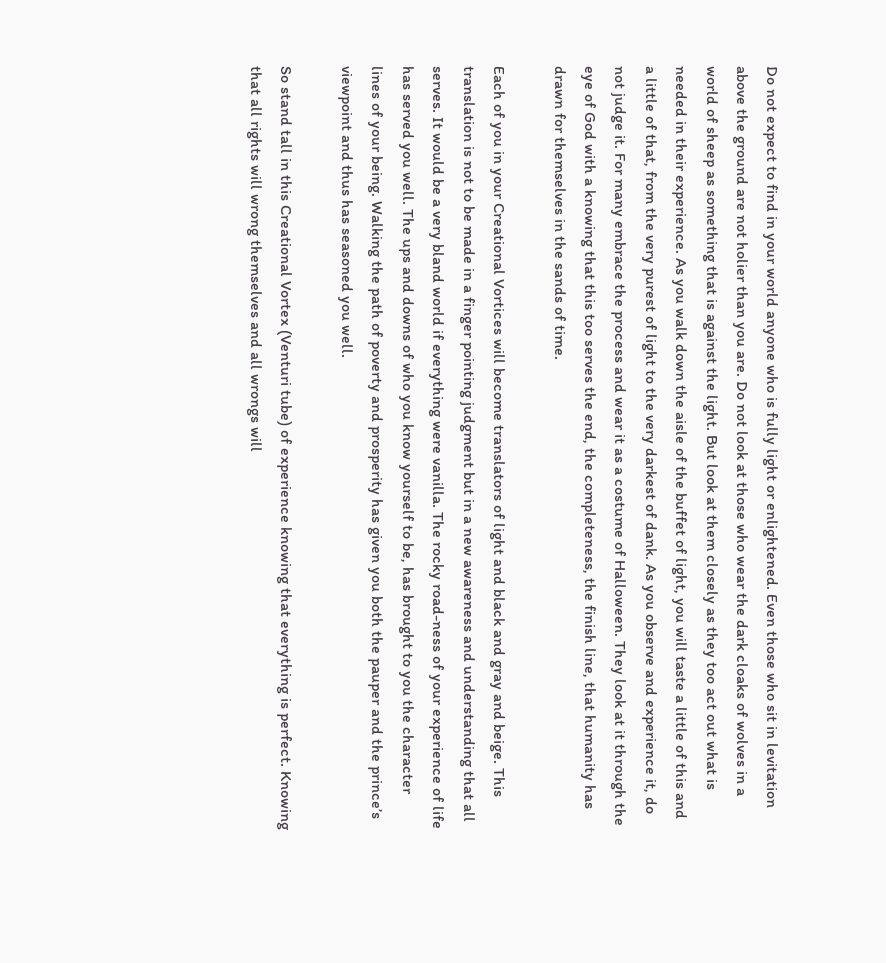Do not expect to find in your world anyone who is fully light or enlightened. Even those who sit in levitation above the ground are not holier than you are. Do not look at those who wear the dark cloaks of wolves in a world of sheep as something that is against the light. But look at them closely as they too act out what is needed in their experience. As you walk down the aisle of the buffet of light, you will taste a little of this and a little of that, from the very purest of light to the very darkest of dank. As you observe and experience it, do not judge it. For many embrace the process and wear it as a costume of Halloween. They look at it through the eye of God with a knowing that this too serves the end, the completeness, the finish line, that humanity has drawn for themselves in the sands of time.

Each of you in your Creational Vortices will become translators of light and black and gray and beige. This translation is not to be made in a finger pointing judgment but in a new awareness and understanding that all serves. It would be a very bland world if everything were vanilla. The rocky road-ness of your experience of life has served you well. The ups and downs of who you know yourself to be, has brought to you the character lines of your being. Walking the path of poverty and prosperity has given you both the pauper and the prince’s viewpoint and thus has seasoned you well.

So stand tall in this Creational Vortex (Venturi tube) of experience knowing that everything is perfect. Knowing that all rights will wrong themselves and all wrongs will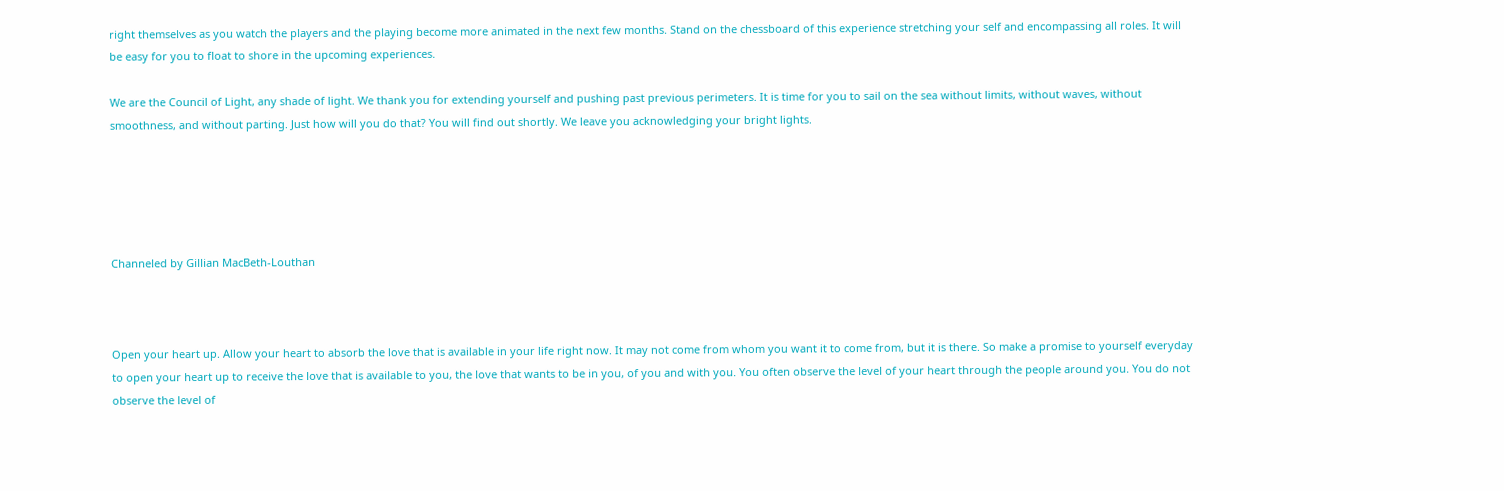right themselves as you watch the players and the playing become more animated in the next few months. Stand on the chessboard of this experience stretching your self and encompassing all roles. It will be easy for you to float to shore in the upcoming experiences.

We are the Council of Light, any shade of light. We thank you for extending yourself and pushing past previous perimeters. It is time for you to sail on the sea without limits, without waves, without smoothness, and without parting. Just how will you do that? You will find out shortly. We leave you acknowledging your bright lights.





Channeled by Gillian MacBeth-Louthan



Open your heart up. Allow your heart to absorb the love that is available in your life right now. It may not come from whom you want it to come from, but it is there. So make a promise to yourself everyday to open your heart up to receive the love that is available to you, the love that wants to be in you, of you and with you. You often observe the level of your heart through the people around you. You do not observe the level of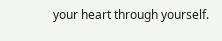your heart through yourself.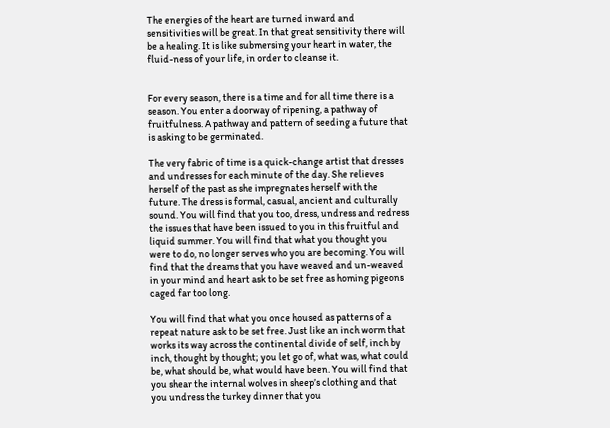The energies of the heart are turned inward and sensitivities will be great. In that great sensitivity there will be a healing. It is like submersing your heart in water, the fluid-ness of your life, in order to cleanse it.


For every season, there is a time and for all time there is a season. You enter a doorway of ripening, a pathway of fruitfulness. A pathway and pattern of seeding a future that is asking to be germinated.

The very fabric of time is a quick-change artist that dresses and undresses for each minute of the day. She relieves herself of the past as she impregnates herself with the future. The dress is formal, casual, ancient and culturally sound. You will find that you too, dress, undress and redress the issues that have been issued to you in this fruitful and liquid summer. You will find that what you thought you were to do, no longer serves who you are becoming. You will find that the dreams that you have weaved and un-weaved in your mind and heart ask to be set free as homing pigeons caged far too long.

You will find that what you once housed as patterns of a repeat nature ask to be set free. Just like an inch worm that works its way across the continental divide of self, inch by inch, thought by thought; you let go of, what was, what could be, what should be, what would have been. You will find that you shear the internal wolves in sheep’s clothing and that you undress the turkey dinner that you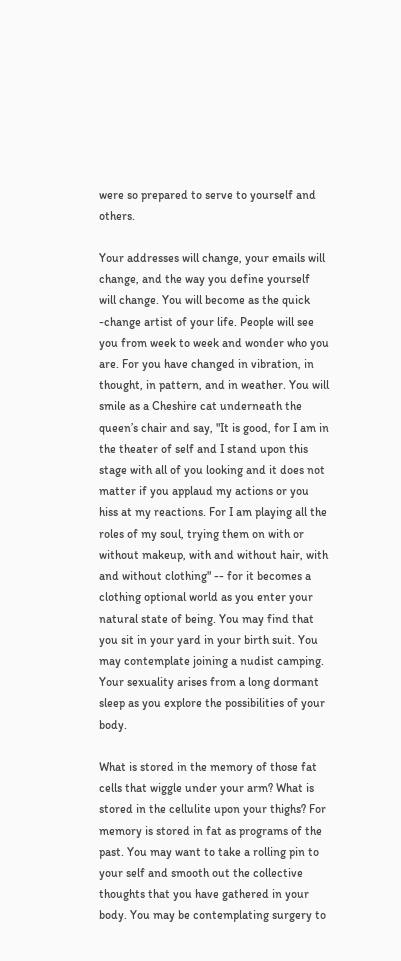were so prepared to serve to yourself and others.

Your addresses will change, your emails will change, and the way you define yourself will change. You will become as the quick -change artist of your life. People will see you from week to week and wonder who you are. For you have changed in vibration, in thought, in pattern, and in weather. You will smile as a Cheshire cat underneath the queen’s chair and say, "It is good, for I am in the theater of self and I stand upon this stage with all of you looking and it does not matter if you applaud my actions or you hiss at my reactions. For I am playing all the roles of my soul, trying them on with or without makeup, with and without hair, with and without clothing" -- for it becomes a clothing optional world as you enter your natural state of being. You may find that you sit in your yard in your birth suit. You may contemplate joining a nudist camping. Your sexuality arises from a long dormant sleep as you explore the possibilities of your body.

What is stored in the memory of those fat cells that wiggle under your arm? What is stored in the cellulite upon your thighs? For memory is stored in fat as programs of the past. You may want to take a rolling pin to your self and smooth out the collective thoughts that you have gathered in your body. You may be contemplating surgery to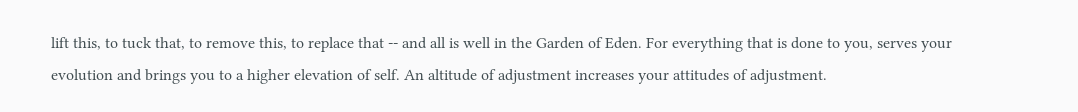lift this, to tuck that, to remove this, to replace that -- and all is well in the Garden of Eden. For everything that is done to you, serves your evolution and brings you to a higher elevation of self. An altitude of adjustment increases your attitudes of adjustment.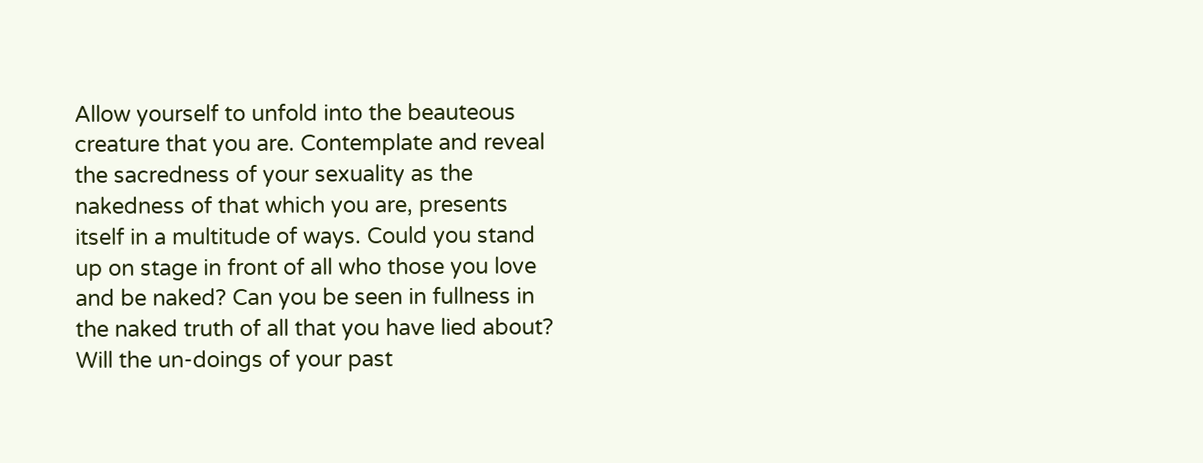Allow yourself to unfold into the beauteous creature that you are. Contemplate and reveal the sacredness of your sexuality as the nakedness of that which you are, presents itself in a multitude of ways. Could you stand up on stage in front of all who those you love and be naked? Can you be seen in fullness in the naked truth of all that you have lied about? Will the un-doings of your past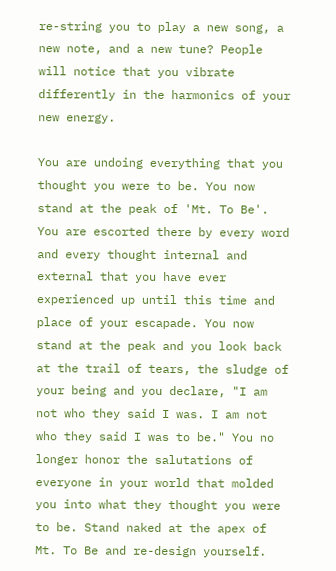re-string you to play a new song, a new note, and a new tune? People will notice that you vibrate differently in the harmonics of your new energy.

You are undoing everything that you thought you were to be. You now stand at the peak of 'Mt. To Be'. You are escorted there by every word and every thought internal and external that you have ever experienced up until this time and place of your escapade. You now stand at the peak and you look back at the trail of tears, the sludge of your being and you declare, "I am not who they said I was. I am not who they said I was to be." You no longer honor the salutations of everyone in your world that molded you into what they thought you were to be. Stand naked at the apex of Mt. To Be and re-design yourself.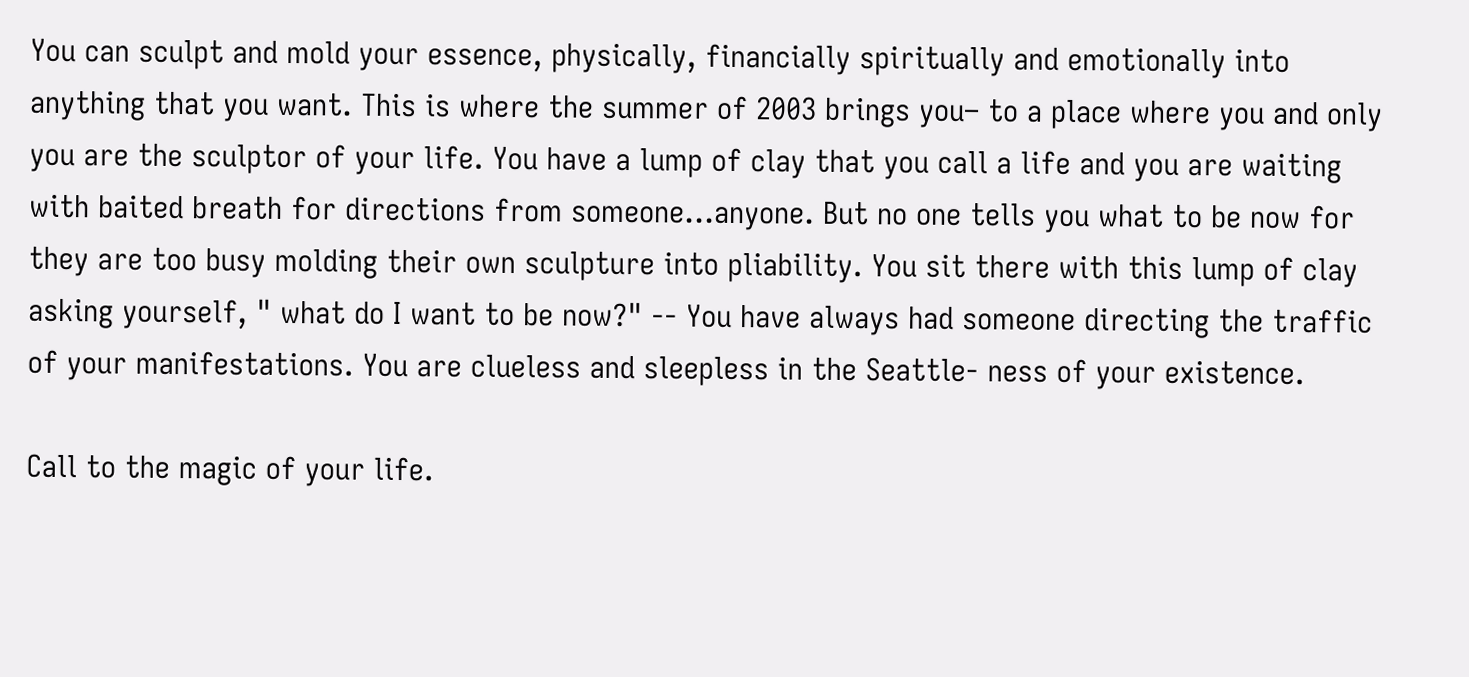You can sculpt and mold your essence, physically, financially spiritually and emotionally into anything that you want. This is where the summer of 2003 brings you– to a place where you and only you are the sculptor of your life. You have a lump of clay that you call a life and you are waiting with baited breath for directions from someone...anyone. But no one tells you what to be now for they are too busy molding their own sculpture into pliability. You sit there with this lump of clay asking yourself, " what do I want to be now?" -- You have always had someone directing the traffic of your manifestations. You are clueless and sleepless in the Seattle- ness of your existence.

Call to the magic of your life.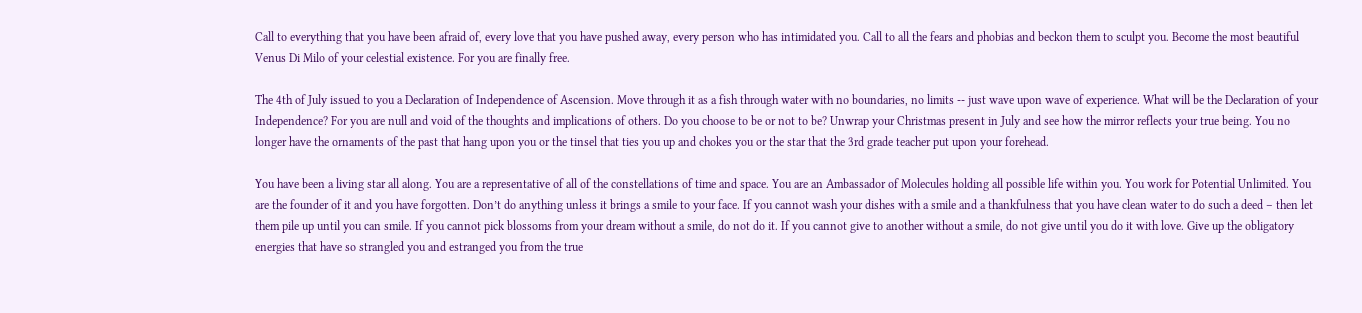Call to everything that you have been afraid of, every love that you have pushed away, every person who has intimidated you. Call to all the fears and phobias and beckon them to sculpt you. Become the most beautiful Venus Di Milo of your celestial existence. For you are finally free.

The 4th of July issued to you a Declaration of Independence of Ascension. Move through it as a fish through water with no boundaries, no limits -- just wave upon wave of experience. What will be the Declaration of your Independence? For you are null and void of the thoughts and implications of others. Do you choose to be or not to be? Unwrap your Christmas present in July and see how the mirror reflects your true being. You no longer have the ornaments of the past that hang upon you or the tinsel that ties you up and chokes you or the star that the 3rd grade teacher put upon your forehead.

You have been a living star all along. You are a representative of all of the constellations of time and space. You are an Ambassador of Molecules holding all possible life within you. You work for Potential Unlimited. You are the founder of it and you have forgotten. Don’t do anything unless it brings a smile to your face. If you cannot wash your dishes with a smile and a thankfulness that you have clean water to do such a deed – then let them pile up until you can smile. If you cannot pick blossoms from your dream without a smile, do not do it. If you cannot give to another without a smile, do not give until you do it with love. Give up the obligatory energies that have so strangled you and estranged you from the true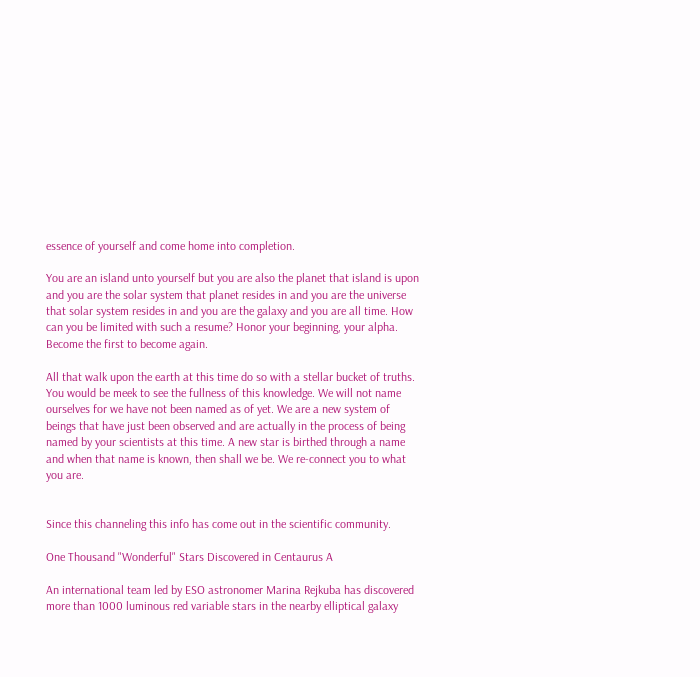essence of yourself and come home into completion.

You are an island unto yourself but you are also the planet that island is upon and you are the solar system that planet resides in and you are the universe that solar system resides in and you are the galaxy and you are all time. How can you be limited with such a resume? Honor your beginning, your alpha. Become the first to become again.

All that walk upon the earth at this time do so with a stellar bucket of truths. You would be meek to see the fullness of this knowledge. We will not name ourselves for we have not been named as of yet. We are a new system of beings that have just been observed and are actually in the process of being named by your scientists at this time. A new star is birthed through a name and when that name is known, then shall we be. We re-connect you to what you are.


Since this channeling this info has come out in the scientific community.

One Thousand "Wonderful" Stars Discovered in Centaurus A

An international team led by ESO astronomer Marina Rejkuba has discovered more than 1000 luminous red variable stars in the nearby elliptical galaxy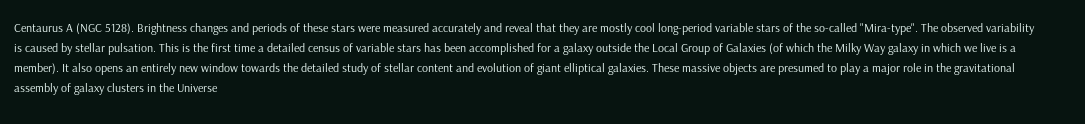Centaurus A (NGC 5128). Brightness changes and periods of these stars were measured accurately and reveal that they are mostly cool long-period variable stars of the so-called "Mira-type". The observed variability is caused by stellar pulsation. This is the first time a detailed census of variable stars has been accomplished for a galaxy outside the Local Group of Galaxies (of which the Milky Way galaxy in which we live is a member). It also opens an entirely new window towards the detailed study of stellar content and evolution of giant elliptical galaxies. These massive objects are presumed to play a major role in the gravitational assembly of galaxy clusters in the Universe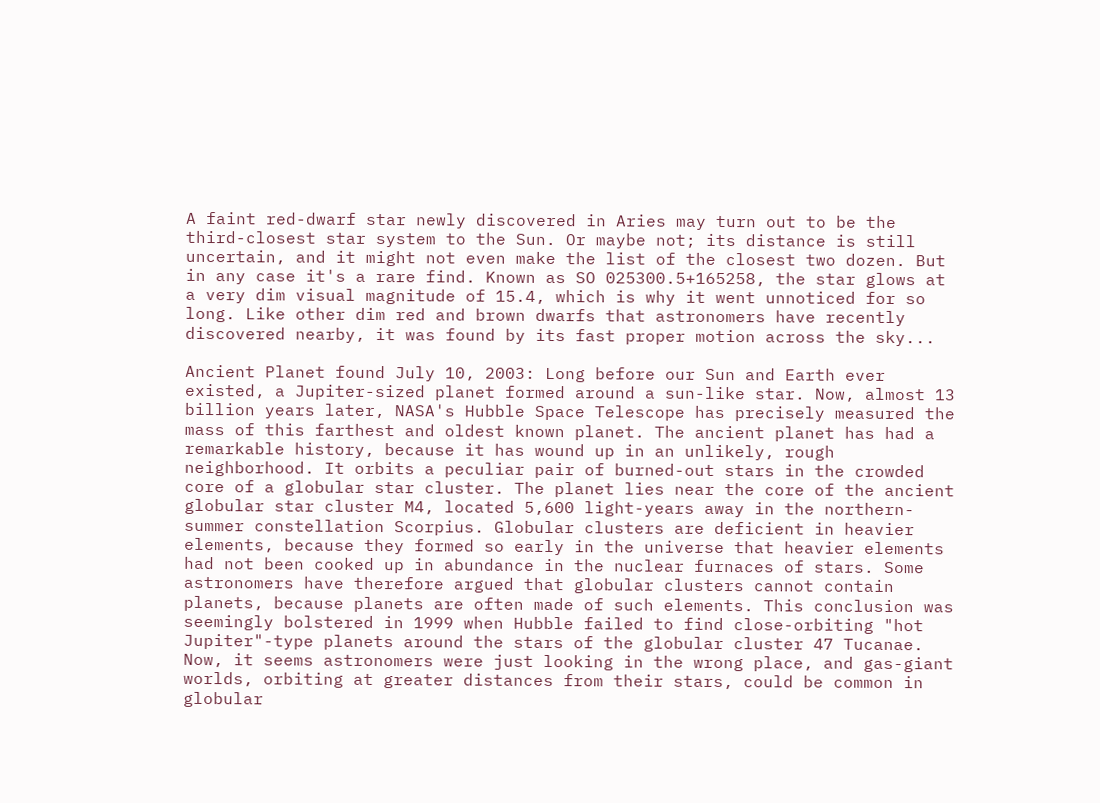A faint red-dwarf star newly discovered in Aries may turn out to be the third-closest star system to the Sun. Or maybe not; its distance is still uncertain, and it might not even make the list of the closest two dozen. But in any case it's a rare find. Known as SO 025300.5+165258, the star glows at a very dim visual magnitude of 15.4, which is why it went unnoticed for so long. Like other dim red and brown dwarfs that astronomers have recently discovered nearby, it was found by its fast proper motion across the sky...

Ancient Planet found July 10, 2003: Long before our Sun and Earth ever existed, a Jupiter-sized planet formed around a sun-like star. Now, almost 13 billion years later, NASA's Hubble Space Telescope has precisely measured the mass of this farthest and oldest known planet. The ancient planet has had a remarkable history, because it has wound up in an unlikely, rough neighborhood. It orbits a peculiar pair of burned-out stars in the crowded core of a globular star cluster. The planet lies near the core of the ancient globular star cluster M4, located 5,600 light-years away in the northern-summer constellation Scorpius. Globular clusters are deficient in heavier elements, because they formed so early in the universe that heavier elements had not been cooked up in abundance in the nuclear furnaces of stars. Some astronomers have therefore argued that globular clusters cannot contain planets, because planets are often made of such elements. This conclusion was seemingly bolstered in 1999 when Hubble failed to find close-orbiting "hot Jupiter"-type planets around the stars of the globular cluster 47 Tucanae. Now, it seems astronomers were just looking in the wrong place, and gas-giant worlds, orbiting at greater distances from their stars, could be common in globular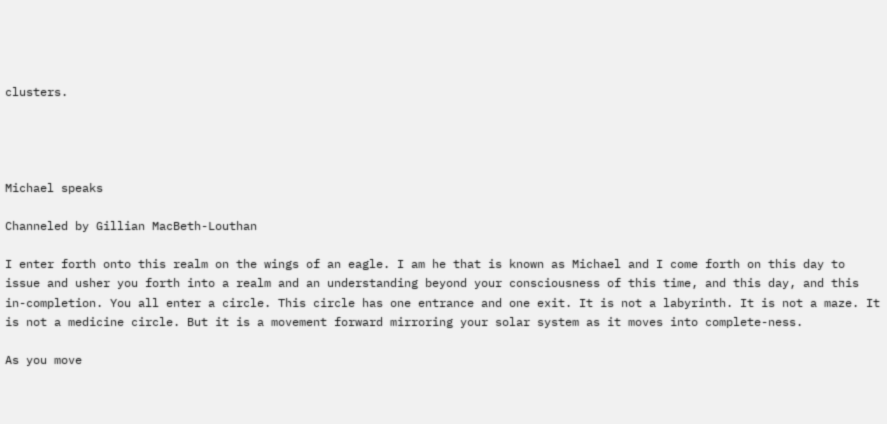clusters.




Michael speaks

Channeled by Gillian MacBeth-Louthan

I enter forth onto this realm on the wings of an eagle. I am he that is known as Michael and I come forth on this day to issue and usher you forth into a realm and an understanding beyond your consciousness of this time, and this day, and this in-completion. You all enter a circle. This circle has one entrance and one exit. It is not a labyrinth. It is not a maze. It is not a medicine circle. But it is a movement forward mirroring your solar system as it moves into complete-ness.

As you move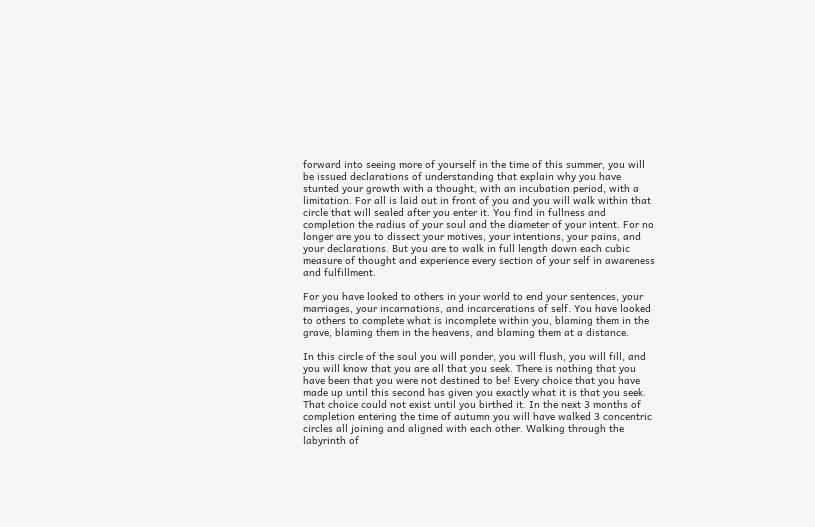forward into seeing more of yourself in the time of this summer, you will be issued declarations of understanding that explain why you have stunted your growth with a thought, with an incubation period, with a limitation. For all is laid out in front of you and you will walk within that circle that will sealed after you enter it. You find in fullness and completion the radius of your soul and the diameter of your intent. For no longer are you to dissect your motives, your intentions, your pains, and your declarations. But you are to walk in full length down each cubic measure of thought and experience every section of your self in awareness and fulfillment.

For you have looked to others in your world to end your sentences, your marriages, your incarnations, and incarcerations of self. You have looked to others to complete what is incomplete within you, blaming them in the grave, blaming them in the heavens, and blaming them at a distance.

In this circle of the soul you will ponder, you will flush, you will fill, and you will know that you are all that you seek. There is nothing that you have been that you were not destined to be! Every choice that you have made up until this second has given you exactly what it is that you seek. That choice could not exist until you birthed it. In the next 3 months of completion entering the time of autumn you will have walked 3 concentric circles all joining and aligned with each other. Walking through the labyrinth of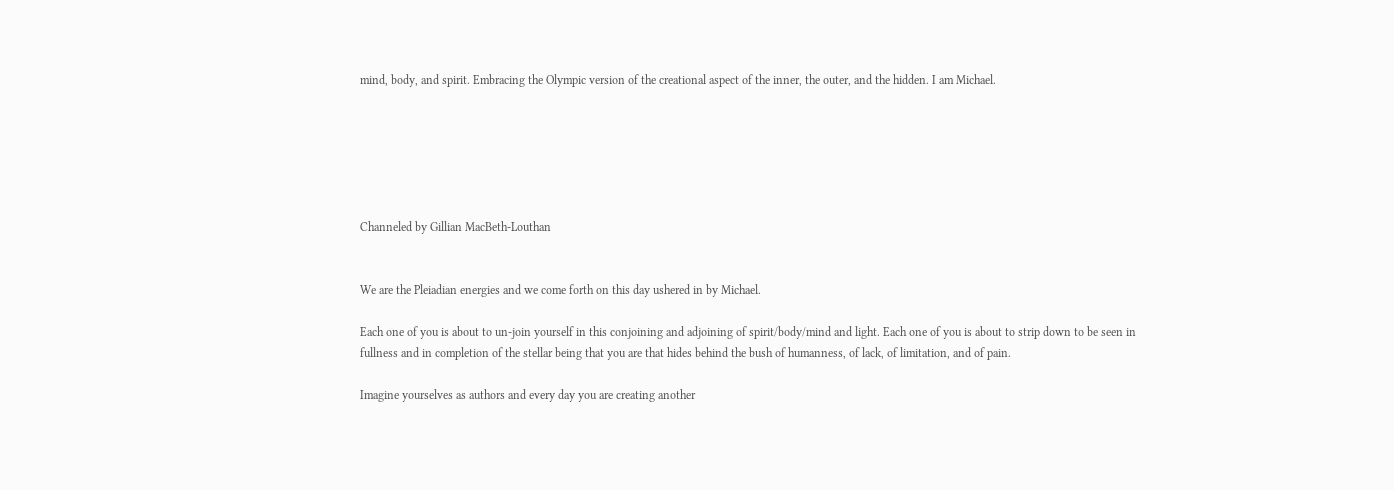mind, body, and spirit. Embracing the Olympic version of the creational aspect of the inner, the outer, and the hidden. I am Michael.






Channeled by Gillian MacBeth-Louthan


We are the Pleiadian energies and we come forth on this day ushered in by Michael.

Each one of you is about to un-join yourself in this conjoining and adjoining of spirit/body/mind and light. Each one of you is about to strip down to be seen in fullness and in completion of the stellar being that you are that hides behind the bush of humanness, of lack, of limitation, and of pain.

Imagine yourselves as authors and every day you are creating another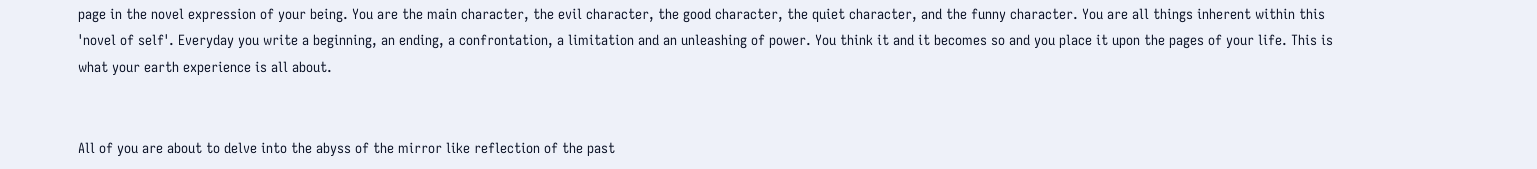page in the novel expression of your being. You are the main character, the evil character, the good character, the quiet character, and the funny character. You are all things inherent within this 'novel of self'. Everyday you write a beginning, an ending, a confrontation, a limitation and an unleashing of power. You think it and it becomes so and you place it upon the pages of your life. This is what your earth experience is all about.


All of you are about to delve into the abyss of the mirror like reflection of the past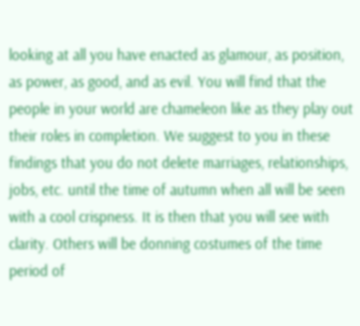looking at all you have enacted as glamour, as position, as power, as good, and as evil. You will find that the people in your world are chameleon like as they play out their roles in completion. We suggest to you in these findings that you do not delete marriages, relationships, jobs, etc. until the time of autumn when all will be seen with a cool crispness. It is then that you will see with clarity. Others will be donning costumes of the time period of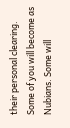their personal clearing. Some of you will become as Nubians. Some will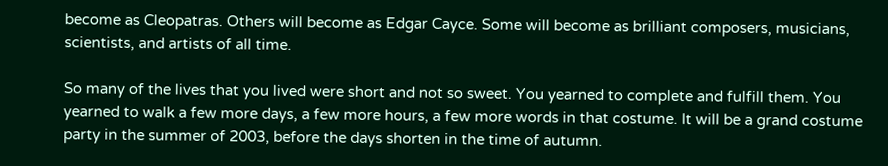become as Cleopatras. Others will become as Edgar Cayce. Some will become as brilliant composers, musicians, scientists, and artists of all time.

So many of the lives that you lived were short and not so sweet. You yearned to complete and fulfill them. You yearned to walk a few more days, a few more hours, a few more words in that costume. It will be a grand costume party in the summer of 2003, before the days shorten in the time of autumn.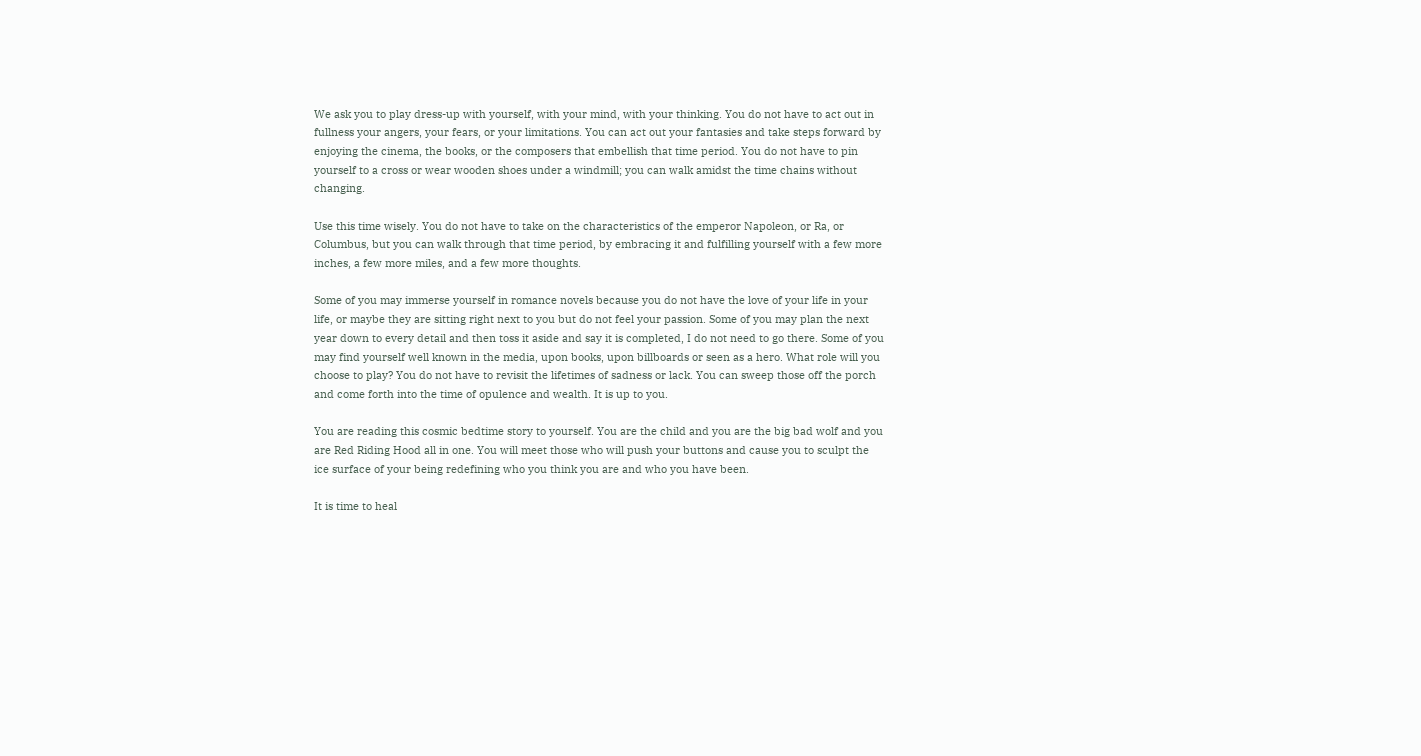We ask you to play dress-up with yourself, with your mind, with your thinking. You do not have to act out in fullness your angers, your fears, or your limitations. You can act out your fantasies and take steps forward by enjoying the cinema, the books, or the composers that embellish that time period. You do not have to pin yourself to a cross or wear wooden shoes under a windmill; you can walk amidst the time chains without changing.

Use this time wisely. You do not have to take on the characteristics of the emperor Napoleon, or Ra, or Columbus, but you can walk through that time period, by embracing it and fulfilling yourself with a few more inches, a few more miles, and a few more thoughts.

Some of you may immerse yourself in romance novels because you do not have the love of your life in your life, or maybe they are sitting right next to you but do not feel your passion. Some of you may plan the next year down to every detail and then toss it aside and say it is completed, I do not need to go there. Some of you may find yourself well known in the media, upon books, upon billboards or seen as a hero. What role will you choose to play? You do not have to revisit the lifetimes of sadness or lack. You can sweep those off the porch and come forth into the time of opulence and wealth. It is up to you.

You are reading this cosmic bedtime story to yourself. You are the child and you are the big bad wolf and you are Red Riding Hood all in one. You will meet those who will push your buttons and cause you to sculpt the ice surface of your being redefining who you think you are and who you have been.

It is time to heal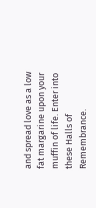and spread love as a low fat margarine upon your muffin of life. Enter into these Halls of Remembrance.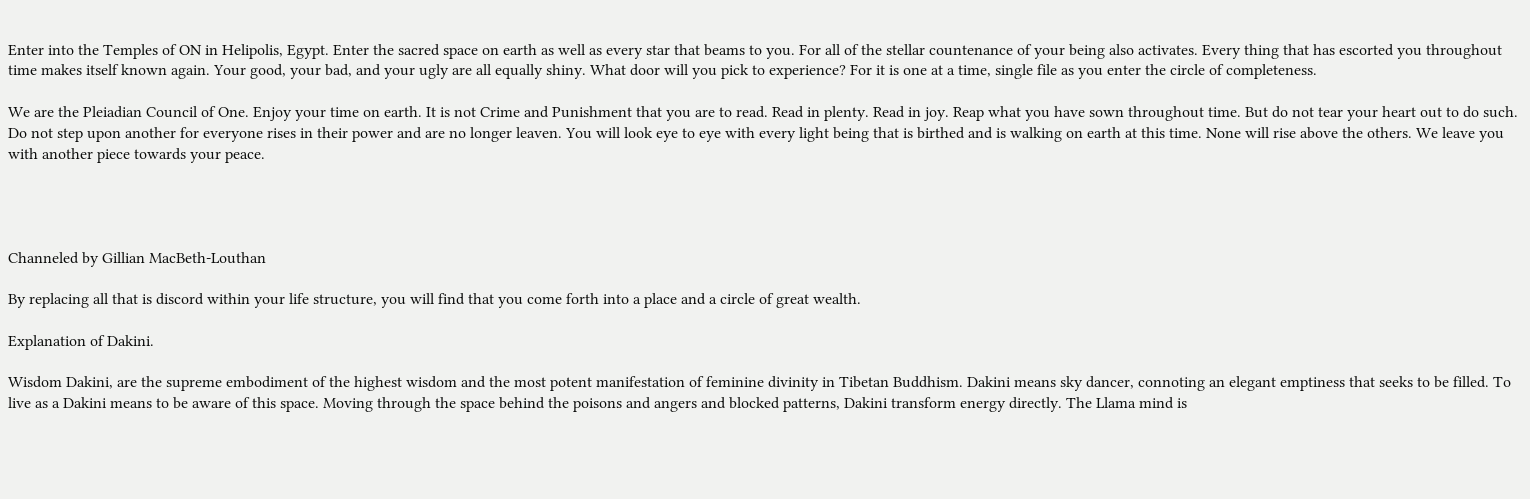Enter into the Temples of ON in Helipolis, Egypt. Enter the sacred space on earth as well as every star that beams to you. For all of the stellar countenance of your being also activates. Every thing that has escorted you throughout time makes itself known again. Your good, your bad, and your ugly are all equally shiny. What door will you pick to experience? For it is one at a time, single file as you enter the circle of completeness.

We are the Pleiadian Council of One. Enjoy your time on earth. It is not Crime and Punishment that you are to read. Read in plenty. Read in joy. Reap what you have sown throughout time. But do not tear your heart out to do such. Do not step upon another for everyone rises in their power and are no longer leaven. You will look eye to eye with every light being that is birthed and is walking on earth at this time. None will rise above the others. We leave you with another piece towards your peace.




Channeled by Gillian MacBeth-Louthan

By replacing all that is discord within your life structure, you will find that you come forth into a place and a circle of great wealth.

Explanation of Dakini.

Wisdom Dakini, are the supreme embodiment of the highest wisdom and the most potent manifestation of feminine divinity in Tibetan Buddhism. Dakini means sky dancer, connoting an elegant emptiness that seeks to be filled. To live as a Dakini means to be aware of this space. Moving through the space behind the poisons and angers and blocked patterns, Dakini transform energy directly. The Llama mind is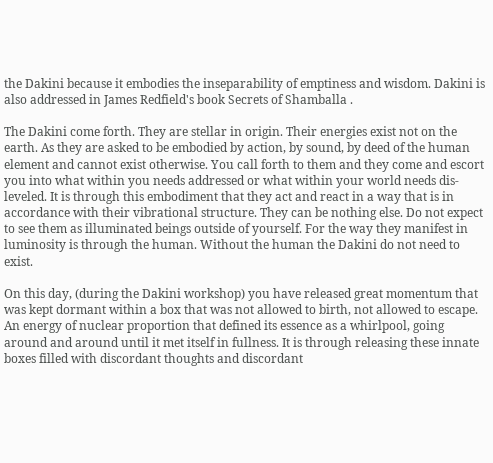the Dakini because it embodies the inseparability of emptiness and wisdom. Dakini is also addressed in James Redfield's book Secrets of Shamballa .

The Dakini come forth. They are stellar in origin. Their energies exist not on the earth. As they are asked to be embodied by action, by sound, by deed of the human element and cannot exist otherwise. You call forth to them and they come and escort you into what within you needs addressed or what within your world needs dis-leveled. It is through this embodiment that they act and react in a way that is in accordance with their vibrational structure. They can be nothing else. Do not expect to see them as illuminated beings outside of yourself. For the way they manifest in luminosity is through the human. Without the human the Dakini do not need to exist.

On this day, (during the Dakini workshop) you have released great momentum that was kept dormant within a box that was not allowed to birth, not allowed to escape. An energy of nuclear proportion that defined its essence as a whirlpool, going around and around until it met itself in fullness. It is through releasing these innate boxes filled with discordant thoughts and discordant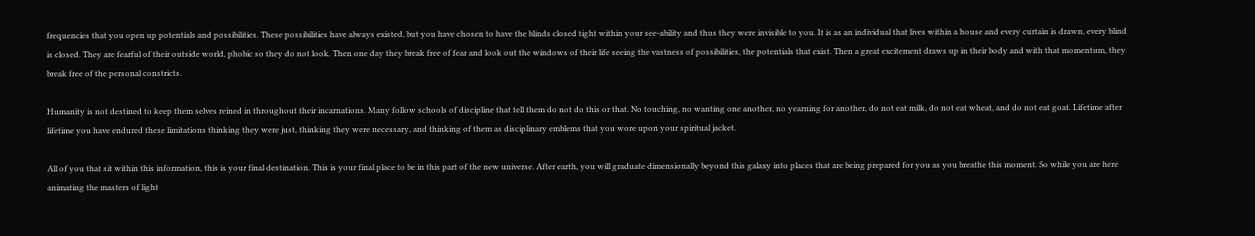frequencies that you open up potentials and possibilities. These possibilities have always existed, but you have chosen to have the blinds closed tight within your see-ability and thus they were invisible to you. It is as an individual that lives within a house and every curtain is drawn, every blind is closed. They are fearful of their outside world, phobic so they do not look. Then one day they break free of fear and look out the windows of their life seeing the vastness of possibilities, the potentials that exist. Then a great excitement draws up in their body and with that momentum, they break free of the personal constricts.

Humanity is not destined to keep them selves reined in throughout their incarnations. Many follow schools of discipline that tell them do not do this or that. No touching, no wanting one another, no yearning for another, do not eat milk, do not eat wheat, and do not eat goat. Lifetime after lifetime you have endured these limitations thinking they were just, thinking they were necessary, and thinking of them as disciplinary emblems that you wore upon your spiritual jacket.

All of you that sit within this information, this is your final destination. This is your final place to be in this part of the new universe. After earth, you will graduate dimensionally beyond this galaxy into places that are being prepared for you as you breathe this moment. So while you are here animating the masters of light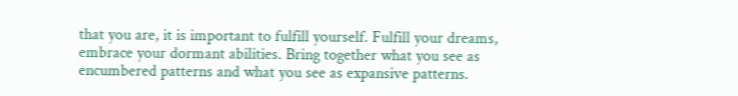that you are, it is important to fulfill yourself. Fulfill your dreams, embrace your dormant abilities. Bring together what you see as encumbered patterns and what you see as expansive patterns.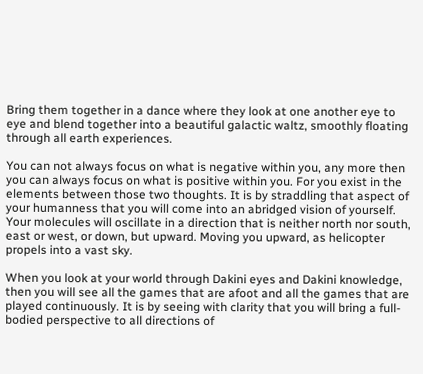Bring them together in a dance where they look at one another eye to eye and blend together into a beautiful galactic waltz, smoothly floating through all earth experiences.

You can not always focus on what is negative within you, any more then you can always focus on what is positive within you. For you exist in the elements between those two thoughts. It is by straddling that aspect of your humanness that you will come into an abridged vision of yourself. Your molecules will oscillate in a direction that is neither north nor south, east or west, or down, but upward. Moving you upward, as helicopter propels into a vast sky.

When you look at your world through Dakini eyes and Dakini knowledge, then you will see all the games that are afoot and all the games that are played continuously. It is by seeing with clarity that you will bring a full-bodied perspective to all directions of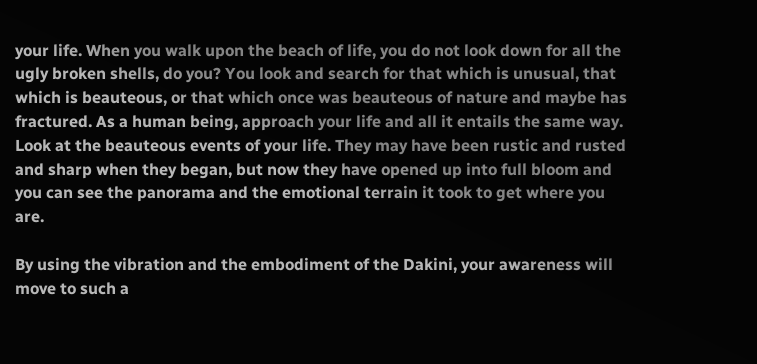your life. When you walk upon the beach of life, you do not look down for all the ugly broken shells, do you? You look and search for that which is unusual, that which is beauteous, or that which once was beauteous of nature and maybe has fractured. As a human being, approach your life and all it entails the same way. Look at the beauteous events of your life. They may have been rustic and rusted and sharp when they began, but now they have opened up into full bloom and you can see the panorama and the emotional terrain it took to get where you are.

By using the vibration and the embodiment of the Dakini, your awareness will move to such a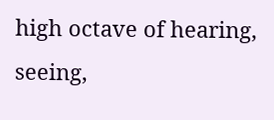high octave of hearing, seeing,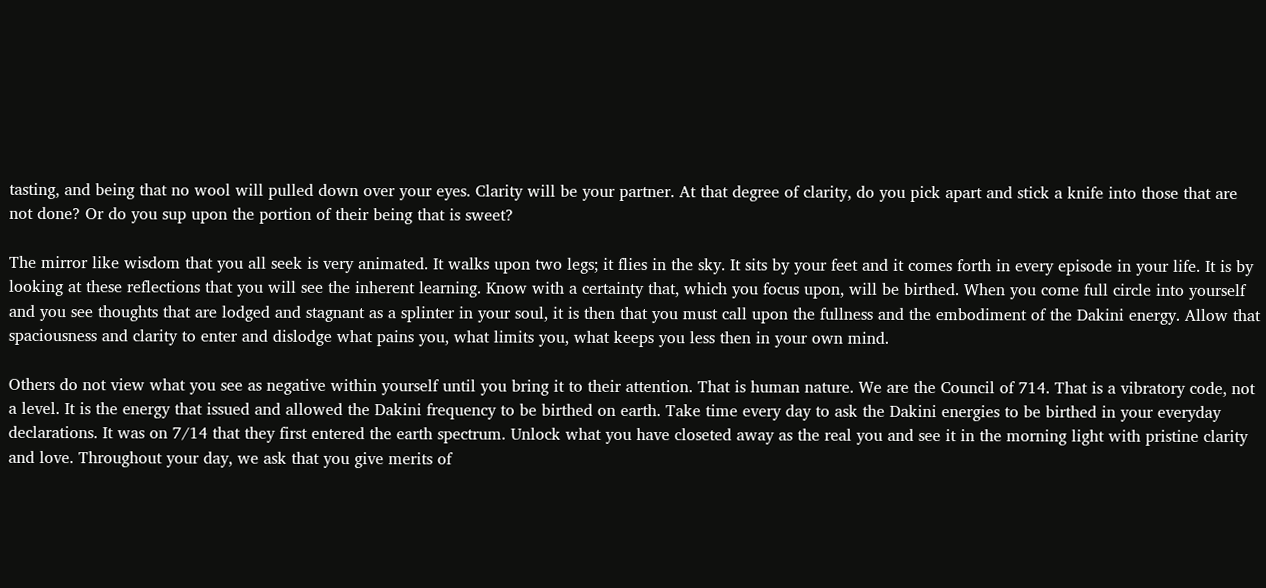tasting, and being that no wool will pulled down over your eyes. Clarity will be your partner. At that degree of clarity, do you pick apart and stick a knife into those that are not done? Or do you sup upon the portion of their being that is sweet?

The mirror like wisdom that you all seek is very animated. It walks upon two legs; it flies in the sky. It sits by your feet and it comes forth in every episode in your life. It is by looking at these reflections that you will see the inherent learning. Know with a certainty that, which you focus upon, will be birthed. When you come full circle into yourself and you see thoughts that are lodged and stagnant as a splinter in your soul, it is then that you must call upon the fullness and the embodiment of the Dakini energy. Allow that spaciousness and clarity to enter and dislodge what pains you, what limits you, what keeps you less then in your own mind.

Others do not view what you see as negative within yourself until you bring it to their attention. That is human nature. We are the Council of 714. That is a vibratory code, not a level. It is the energy that issued and allowed the Dakini frequency to be birthed on earth. Take time every day to ask the Dakini energies to be birthed in your everyday declarations. It was on 7/14 that they first entered the earth spectrum. Unlock what you have closeted away as the real you and see it in the morning light with pristine clarity and love. Throughout your day, we ask that you give merits of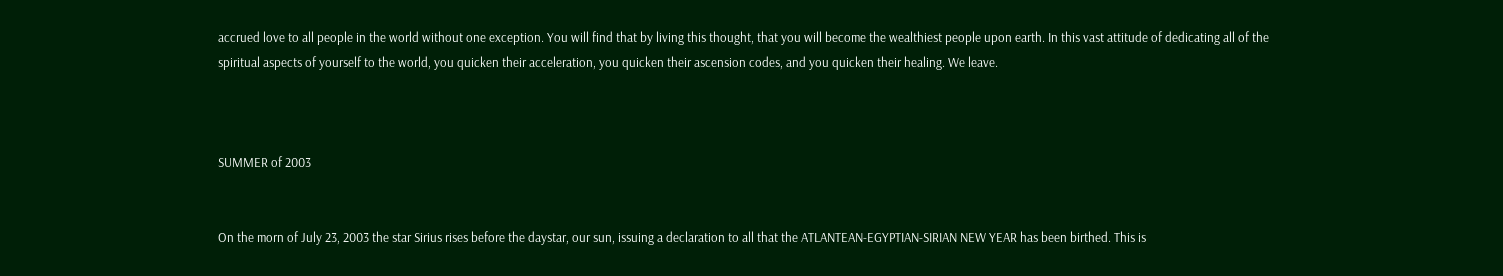accrued love to all people in the world without one exception. You will find that by living this thought, that you will become the wealthiest people upon earth. In this vast attitude of dedicating all of the spiritual aspects of yourself to the world, you quicken their acceleration, you quicken their ascension codes, and you quicken their healing. We leave.



SUMMER of 2003


On the morn of July 23, 2003 the star Sirius rises before the daystar, our sun, issuing a declaration to all that the ATLANTEAN-EGYPTIAN-SIRIAN NEW YEAR has been birthed. This is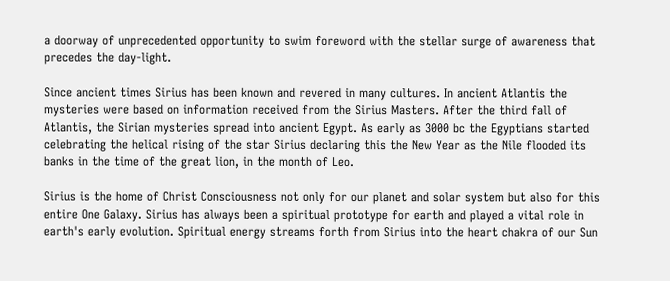a doorway of unprecedented opportunity to swim foreword with the stellar surge of awareness that precedes the day-light.

Since ancient times Sirius has been known and revered in many cultures. In ancient Atlantis the mysteries were based on information received from the Sirius Masters. After the third fall of Atlantis, the Sirian mysteries spread into ancient Egypt. As early as 3000 bc the Egyptians started celebrating the helical rising of the star Sirius declaring this the New Year as the Nile flooded its banks in the time of the great lion, in the month of Leo.

Sirius is the home of Christ Consciousness not only for our planet and solar system but also for this entire One Galaxy. Sirius has always been a spiritual prototype for earth and played a vital role in earth's early evolution. Spiritual energy streams forth from Sirius into the heart chakra of our Sun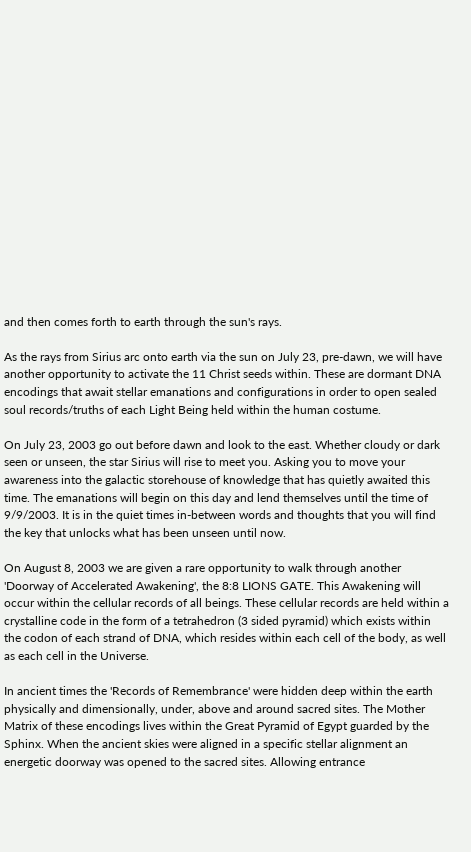and then comes forth to earth through the sun's rays.

As the rays from Sirius arc onto earth via the sun on July 23, pre-dawn, we will have another opportunity to activate the 11 Christ seeds within. These are dormant DNA encodings that await stellar emanations and configurations in order to open sealed soul records/truths of each Light Being held within the human costume.

On July 23, 2003 go out before dawn and look to the east. Whether cloudy or dark seen or unseen, the star Sirius will rise to meet you. Asking you to move your awareness into the galactic storehouse of knowledge that has quietly awaited this time. The emanations will begin on this day and lend themselves until the time of 9/9/2003. It is in the quiet times in-between words and thoughts that you will find the key that unlocks what has been unseen until now.

On August 8, 2003 we are given a rare opportunity to walk through another 'Doorway of Accelerated Awakening', the 8:8 LIONS GATE. This Awakening will occur within the cellular records of all beings. These cellular records are held within a crystalline code in the form of a tetrahedron (3 sided pyramid) which exists within the codon of each strand of DNA, which resides within each cell of the body, as well as each cell in the Universe.

In ancient times the 'Records of Remembrance' were hidden deep within the earth physically and dimensionally, under, above and around sacred sites. The Mother Matrix of these encodings lives within the Great Pyramid of Egypt guarded by the Sphinx. When the ancient skies were aligned in a specific stellar alignment an energetic doorway was opened to the sacred sites. Allowing entrance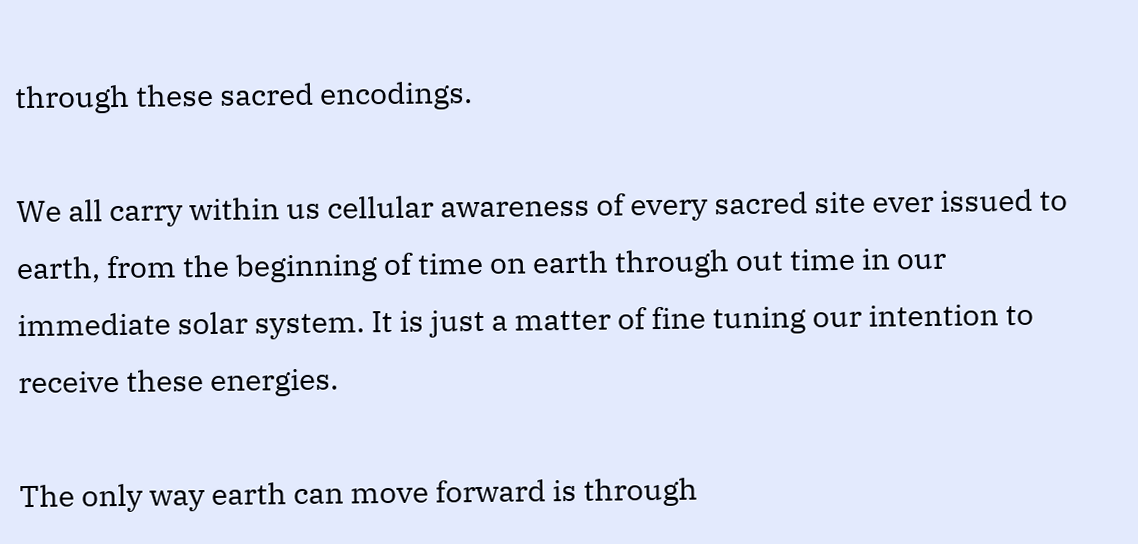through these sacred encodings.

We all carry within us cellular awareness of every sacred site ever issued to earth, from the beginning of time on earth through out time in our immediate solar system. It is just a matter of fine tuning our intention to receive these energies.

The only way earth can move forward is through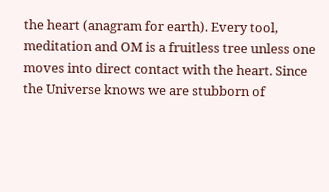the heart (anagram for earth). Every tool, meditation and OM is a fruitless tree unless one moves into direct contact with the heart. Since the Universe knows we are stubborn of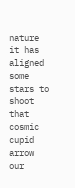nature it has aligned some stars to shoot that cosmic cupid arrow our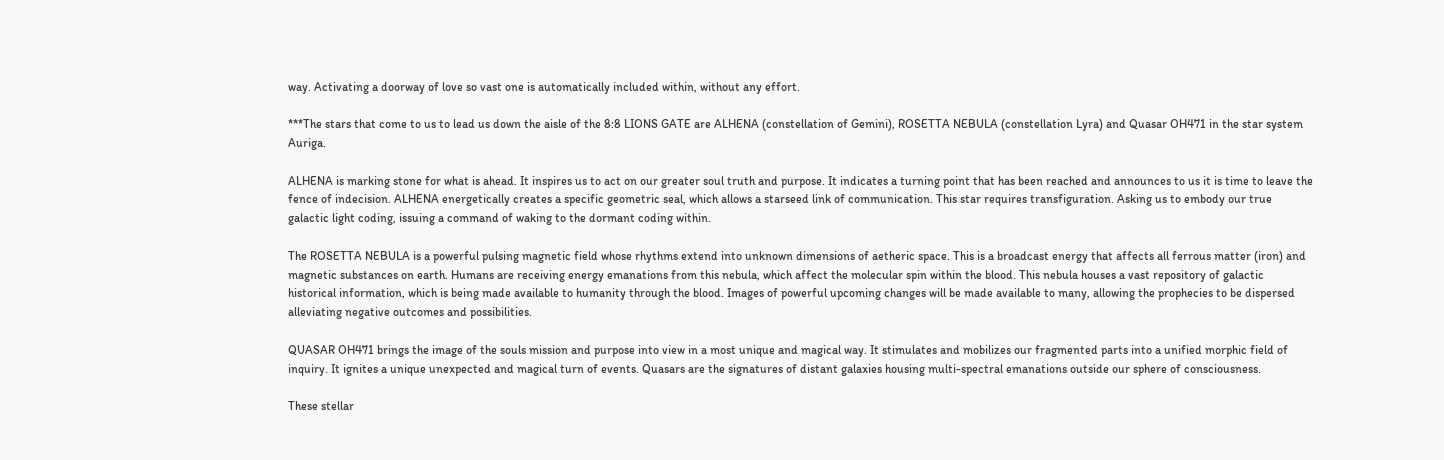way. Activating a doorway of love so vast one is automatically included within, without any effort.

***The stars that come to us to lead us down the aisle of the 8:8 LIONS GATE are ALHENA (constellation of Gemini), ROSETTA NEBULA (constellation Lyra) and Quasar OH471 in the star system Auriga.

ALHENA is marking stone for what is ahead. It inspires us to act on our greater soul truth and purpose. It indicates a turning point that has been reached and announces to us it is time to leave the fence of indecision. ALHENA energetically creates a specific geometric seal, which allows a starseed link of communication. This star requires transfiguration. Asking us to embody our true galactic light coding, issuing a command of waking to the dormant coding within.

The ROSETTA NEBULA is a powerful pulsing magnetic field whose rhythms extend into unknown dimensions of aetheric space. This is a broadcast energy that affects all ferrous matter (iron) and magnetic substances on earth. Humans are receiving energy emanations from this nebula, which affect the molecular spin within the blood. This nebula houses a vast repository of galactic historical information, which is being made available to humanity through the blood. Images of powerful upcoming changes will be made available to many, allowing the prophecies to be dispersed alleviating negative outcomes and possibilities.

QUASAR OH471 brings the image of the souls mission and purpose into view in a most unique and magical way. It stimulates and mobilizes our fragmented parts into a unified morphic field of inquiry. It ignites a unique unexpected and magical turn of events. Quasars are the signatures of distant galaxies housing multi-spectral emanations outside our sphere of consciousness.

These stellar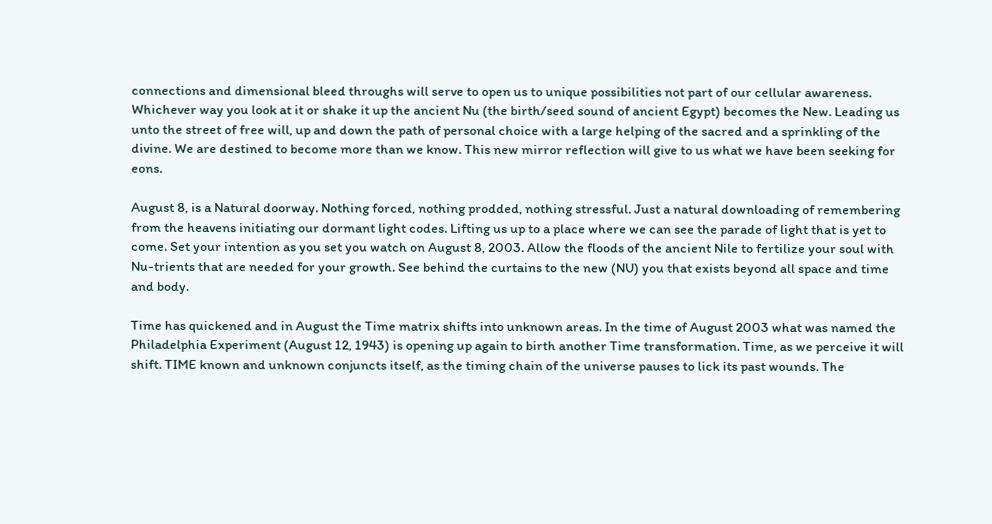connections and dimensional bleed throughs will serve to open us to unique possibilities not part of our cellular awareness. Whichever way you look at it or shake it up the ancient Nu (the birth/seed sound of ancient Egypt) becomes the New. Leading us unto the street of free will, up and down the path of personal choice with a large helping of the sacred and a sprinkling of the divine. We are destined to become more than we know. This new mirror reflection will give to us what we have been seeking for eons.

August 8, is a Natural doorway. Nothing forced, nothing prodded, nothing stressful. Just a natural downloading of remembering from the heavens initiating our dormant light codes. Lifting us up to a place where we can see the parade of light that is yet to come. Set your intention as you set you watch on August 8, 2003. Allow the floods of the ancient Nile to fertilize your soul with Nu-trients that are needed for your growth. See behind the curtains to the new (NU) you that exists beyond all space and time and body.

Time has quickened and in August the Time matrix shifts into unknown areas. In the time of August 2003 what was named the Philadelphia Experiment (August 12, 1943) is opening up again to birth another Time transformation. Time, as we perceive it will shift. TIME known and unknown conjuncts itself, as the timing chain of the universe pauses to lick its past wounds. The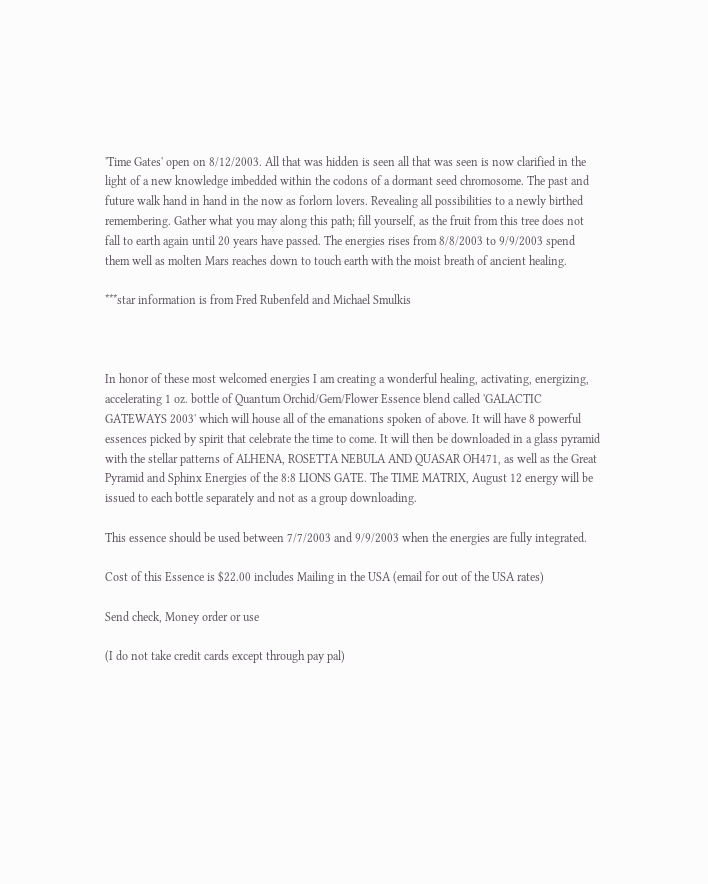'Time Gates' open on 8/12/2003. All that was hidden is seen all that was seen is now clarified in the light of a new knowledge imbedded within the codons of a dormant seed chromosome. The past and future walk hand in hand in the now as forlorn lovers. Revealing all possibilities to a newly birthed remembering. Gather what you may along this path; fill yourself, as the fruit from this tree does not fall to earth again until 20 years have passed. The energies rises from 8/8/2003 to 9/9/2003 spend them well as molten Mars reaches down to touch earth with the moist breath of ancient healing.

***star information is from Fred Rubenfeld and Michael Smulkis



In honor of these most welcomed energies I am creating a wonderful healing, activating, energizing, accelerating 1 oz. bottle of Quantum Orchid/Gem/Flower Essence blend called 'GALACTIC GATEWAYS 2003' which will house all of the emanations spoken of above. It will have 8 powerful essences picked by spirit that celebrate the time to come. It will then be downloaded in a glass pyramid with the stellar patterns of ALHENA, ROSETTA NEBULA AND QUASAR OH471, as well as the Great Pyramid and Sphinx Energies of the 8:8 LIONS GATE. The TIME MATRIX, August 12 energy will be issued to each bottle separately and not as a group downloading.

This essence should be used between 7/7/2003 and 9/9/2003 when the energies are fully integrated.

Cost of this Essence is $22.00 includes Mailing in the USA (email for out of the USA rates)

Send check, Money order or use

(I do not take credit cards except through pay pal)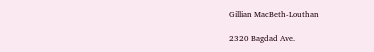Gillian MacBeth-Louthan

2320 Bagdad Ave.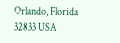Orlando, Florida 32833 USA